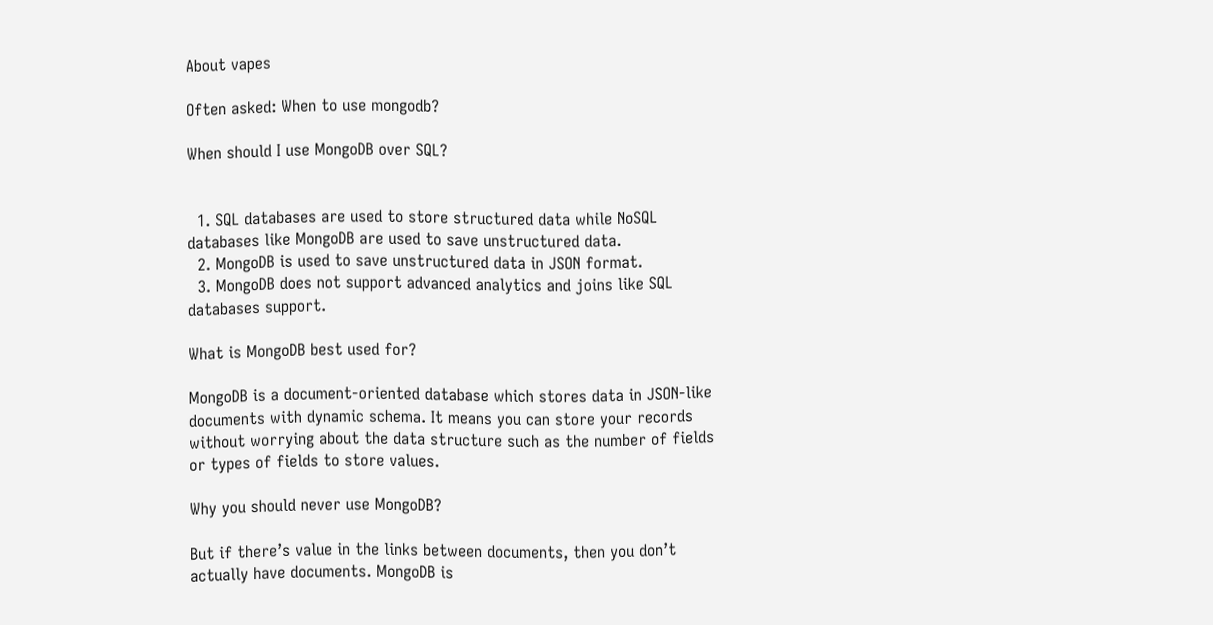About vapes

Often asked: When to use mongodb?

When should I use MongoDB over SQL?


  1. SQL databases are used to store structured data while NoSQL databases like MongoDB are used to save unstructured data.
  2. MongoDB is used to save unstructured data in JSON format.
  3. MongoDB does not support advanced analytics and joins like SQL databases support.

What is MongoDB best used for?

MongoDB is a document-oriented database which stores data in JSON-like documents with dynamic schema. It means you can store your records without worrying about the data structure such as the number of fields or types of fields to store values.

Why you should never use MongoDB?

But if there’s value in the links between documents, then you don’t actually have documents. MongoDB is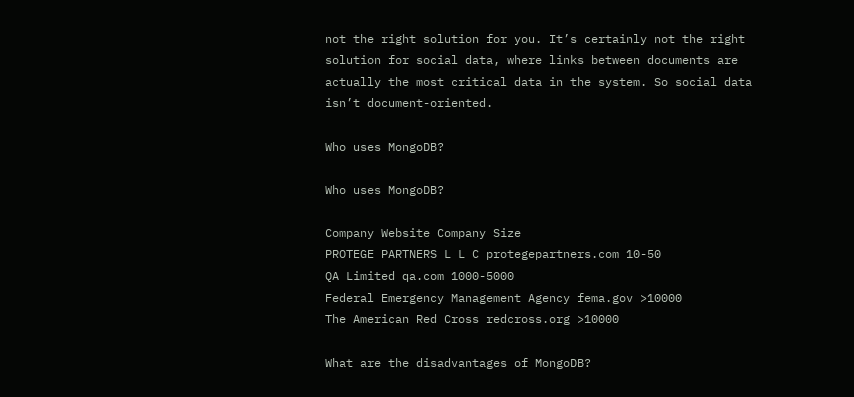not the right solution for you. It’s certainly not the right solution for social data, where links between documents are actually the most critical data in the system. So social data isn’t document-oriented.

Who uses MongoDB?

Who uses MongoDB?

Company Website Company Size
PROTEGE PARTNERS L L C protegepartners.com 10-50
QA Limited qa.com 1000-5000
Federal Emergency Management Agency fema.gov >10000
The American Red Cross redcross.org >10000

What are the disadvantages of MongoDB?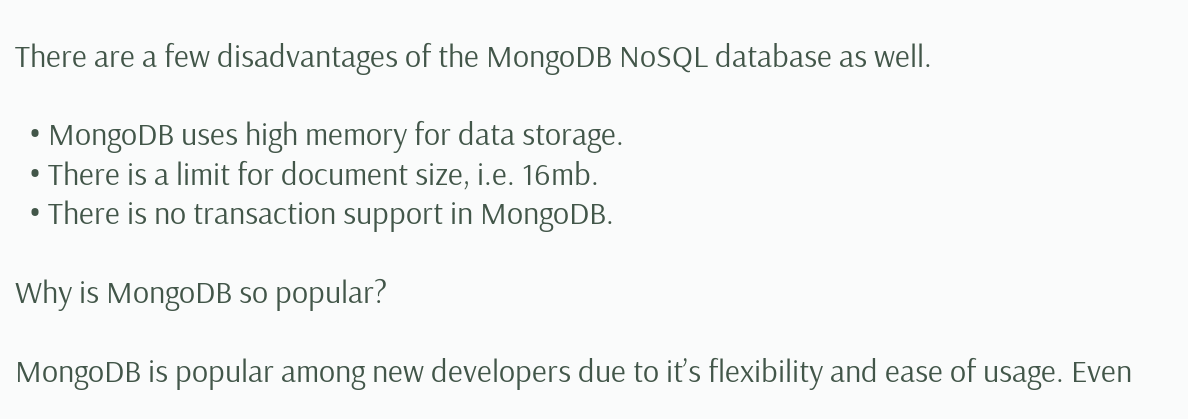There are a few disadvantages of the MongoDB NoSQL database as well.

  • MongoDB uses high memory for data storage.
  • There is a limit for document size, i.e. 16mb.
  • There is no transaction support in MongoDB.

Why is MongoDB so popular?

MongoDB is popular among new developers due to it’s flexibility and ease of usage. Even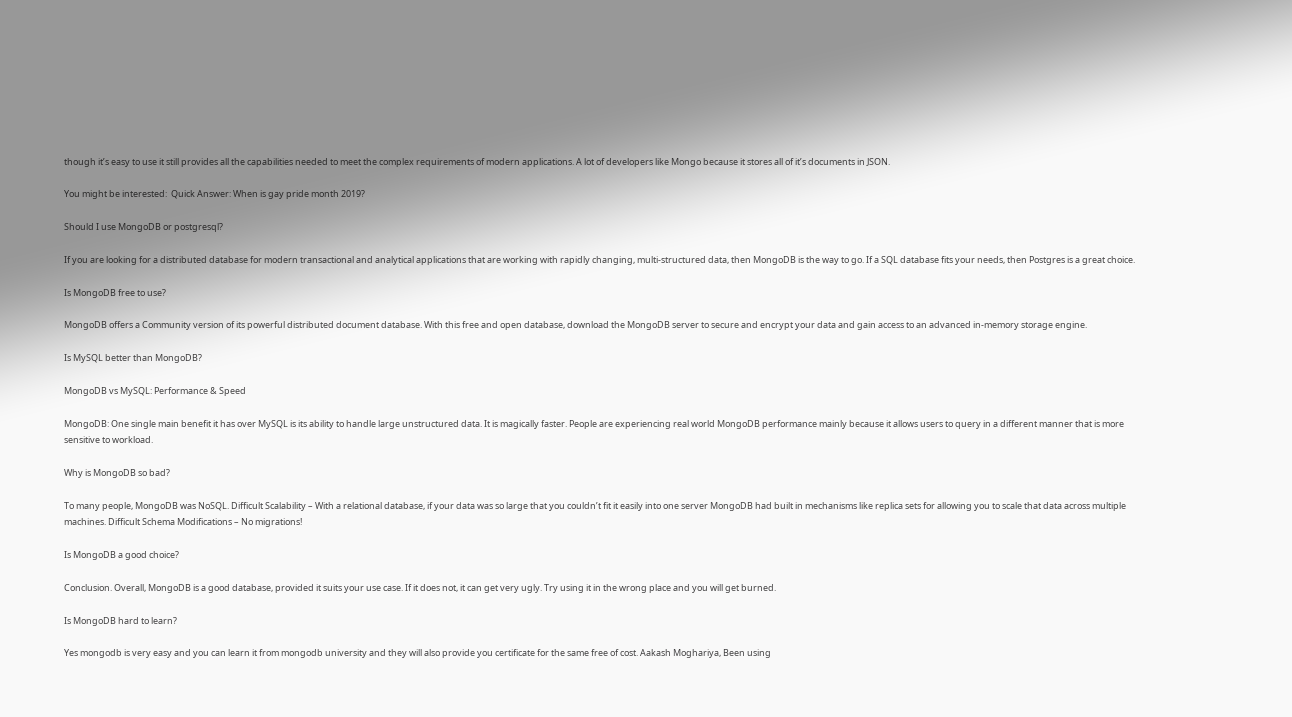though it’s easy to use it still provides all the capabilities needed to meet the complex requirements of modern applications. A lot of developers like Mongo because it stores all of it’s documents in JSON.

You might be interested:  Quick Answer: When is gay pride month 2019?

Should I use MongoDB or postgresql?

If you are looking for a distributed database for modern transactional and analytical applications that are working with rapidly changing, multi-structured data, then MongoDB is the way to go. If a SQL database fits your needs, then Postgres is a great choice.

Is MongoDB free to use?

MongoDB offers a Community version of its powerful distributed document database. With this free and open database, download the MongoDB server to secure and encrypt your data and gain access to an advanced in-memory storage engine.

Is MySQL better than MongoDB?

MongoDB vs MySQL: Performance & Speed

MongoDB: One single main benefit it has over MySQL is its ability to handle large unstructured data. It is magically faster. People are experiencing real world MongoDB performance mainly because it allows users to query in a different manner that is more sensitive to workload.

Why is MongoDB so bad?

To many people, MongoDB was NoSQL. Difficult Scalability – With a relational database, if your data was so large that you couldn’t fit it easily into one server MongoDB had built in mechanisms like replica sets for allowing you to scale that data across multiple machines. Difficult Schema Modifications – No migrations!

Is MongoDB a good choice?

Conclusion. Overall, MongoDB is a good database, provided it suits your use case. If it does not, it can get very ugly. Try using it in the wrong place and you will get burned.

Is MongoDB hard to learn?

Yes mongodb is very easy and you can learn it from mongodb university and they will also provide you certificate for the same free of cost. Aakash Moghariya, Been using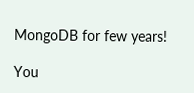MongoDB for few years!

You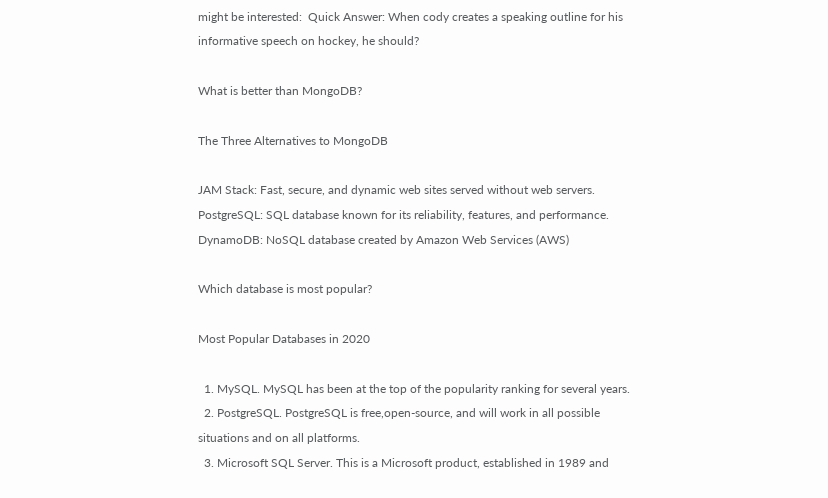might be interested:  Quick Answer: When cody creates a speaking outline for his informative speech on hockey, he should?

What is better than MongoDB?

The Three Alternatives to MongoDB

JAM Stack: Fast, secure, and dynamic web sites served without web servers. PostgreSQL: SQL database known for its reliability, features, and performance. DynamoDB: NoSQL database created by Amazon Web Services (AWS)

Which database is most popular?

Most Popular Databases in 2020

  1. MySQL. MySQL has been at the top of the popularity ranking for several years.
  2. PostgreSQL. PostgreSQL is free,open-source, and will work in all possible situations and on all platforms.
  3. Microsoft SQL Server. This is a Microsoft product, established in 1989 and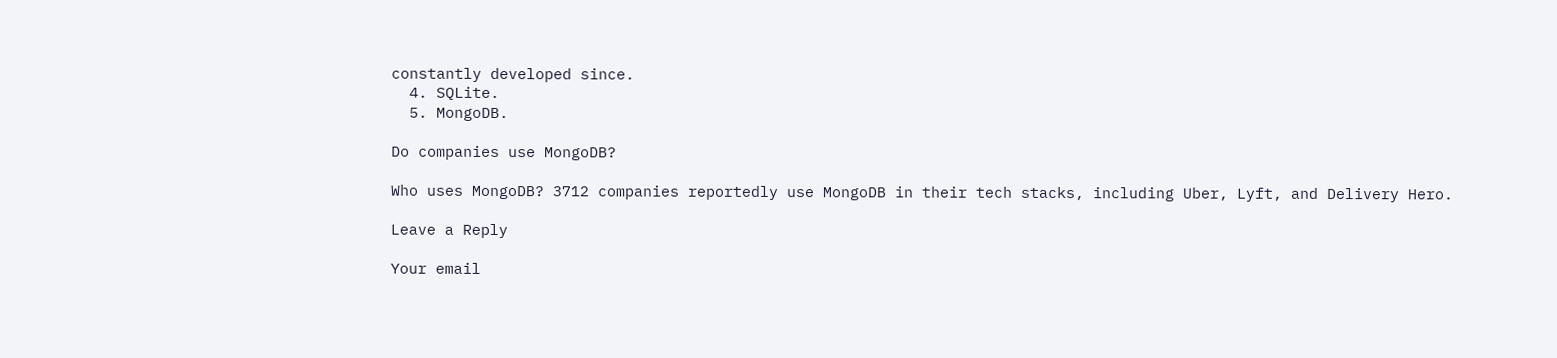constantly developed since.
  4. SQLite.
  5. MongoDB.

Do companies use MongoDB?

Who uses MongoDB? 3712 companies reportedly use MongoDB in their tech stacks, including Uber, Lyft, and Delivery Hero.

Leave a Reply

Your email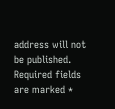address will not be published. Required fields are marked *